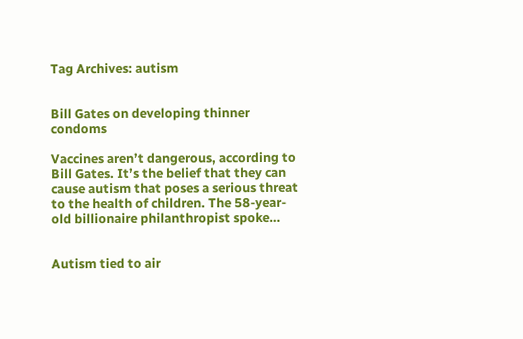Tag Archives: autism


Bill Gates on developing thinner condoms

Vaccines aren’t dangerous, according to Bill Gates. It’s the belief that they can cause autism that poses a serious threat to the health of children. The 58-year-old billionaire philanthropist spoke…


Autism tied to air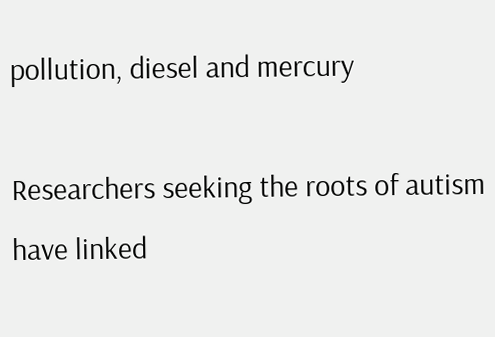pollution, diesel and mercury

Researchers seeking the roots of autism have linked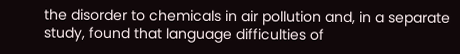the disorder to chemicals in air pollution and, in a separate study, found that language difficulties of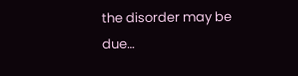the disorder may be due…